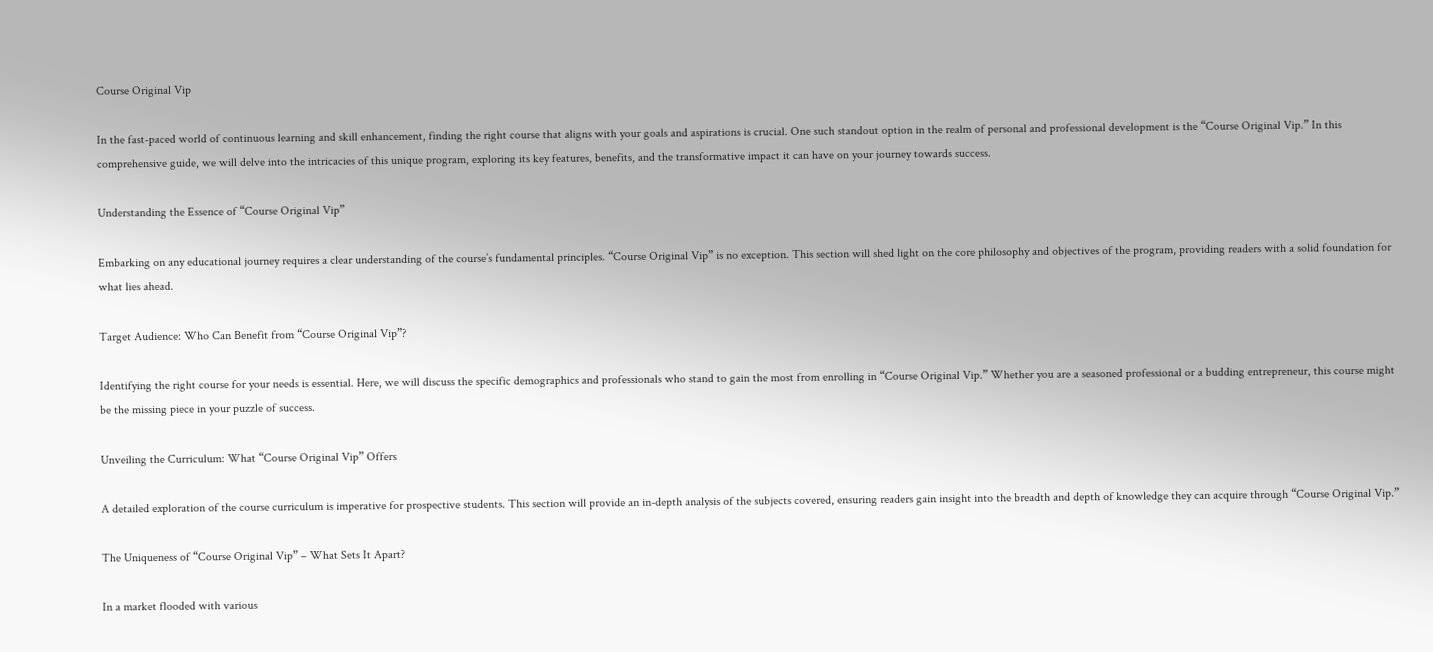Course Original Vip

In the fast-paced world of continuous learning and skill enhancement, finding the right course that aligns with your goals and aspirations is crucial. One such standout option in the realm of personal and professional development is the “Course Original Vip.” In this comprehensive guide, we will delve into the intricacies of this unique program, exploring its key features, benefits, and the transformative impact it can have on your journey towards success.

Understanding the Essence of “Course Original Vip”

Embarking on any educational journey requires a clear understanding of the course’s fundamental principles. “Course Original Vip” is no exception. This section will shed light on the core philosophy and objectives of the program, providing readers with a solid foundation for what lies ahead.

Target Audience: Who Can Benefit from “Course Original Vip”?

Identifying the right course for your needs is essential. Here, we will discuss the specific demographics and professionals who stand to gain the most from enrolling in “Course Original Vip.” Whether you are a seasoned professional or a budding entrepreneur, this course might be the missing piece in your puzzle of success.

Unveiling the Curriculum: What “Course Original Vip” Offers

A detailed exploration of the course curriculum is imperative for prospective students. This section will provide an in-depth analysis of the subjects covered, ensuring readers gain insight into the breadth and depth of knowledge they can acquire through “Course Original Vip.”

The Uniqueness of “Course Original Vip” – What Sets It Apart?

In a market flooded with various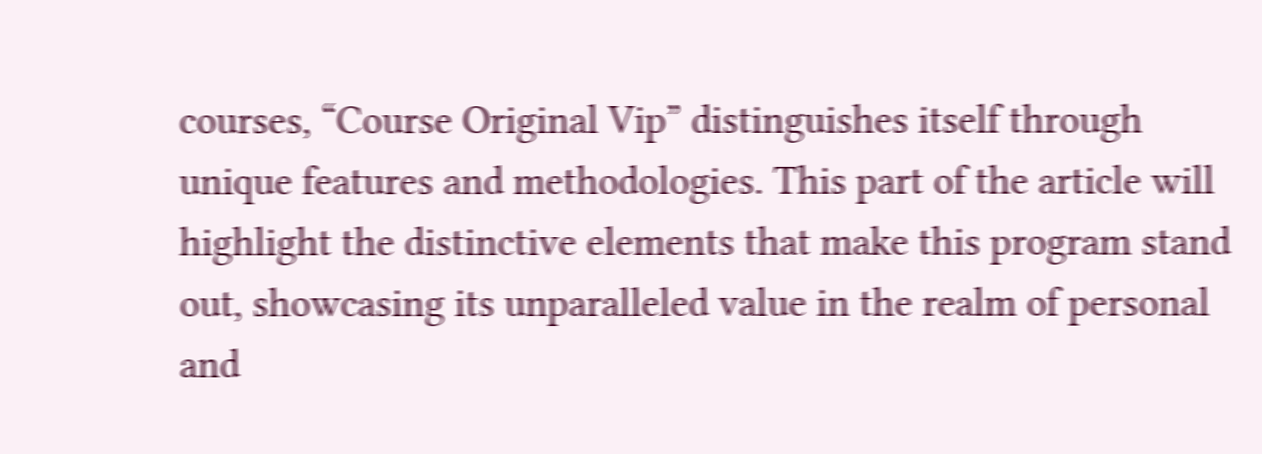courses, “Course Original Vip” distinguishes itself through unique features and methodologies. This part of the article will highlight the distinctive elements that make this program stand out, showcasing its unparalleled value in the realm of personal and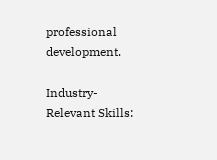professional development.

Industry-Relevant Skills: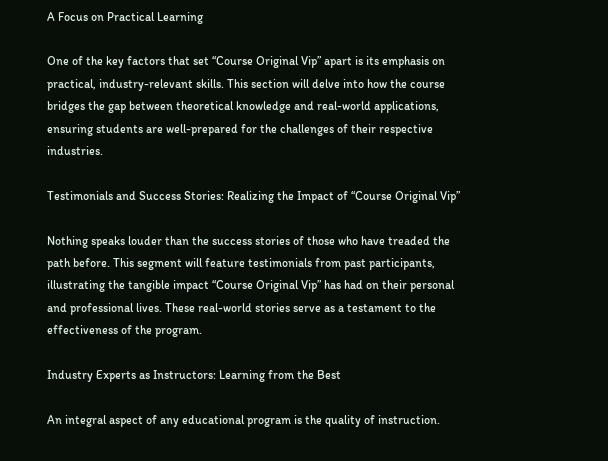A Focus on Practical Learning

One of the key factors that set “Course Original Vip” apart is its emphasis on practical, industry-relevant skills. This section will delve into how the course bridges the gap between theoretical knowledge and real-world applications, ensuring students are well-prepared for the challenges of their respective industries.

Testimonials and Success Stories: Realizing the Impact of “Course Original Vip”

Nothing speaks louder than the success stories of those who have treaded the path before. This segment will feature testimonials from past participants, illustrating the tangible impact “Course Original Vip” has had on their personal and professional lives. These real-world stories serve as a testament to the effectiveness of the program.

Industry Experts as Instructors: Learning from the Best

An integral aspect of any educational program is the quality of instruction.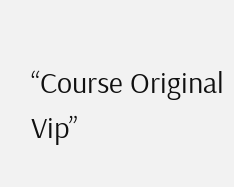“Course Original Vip”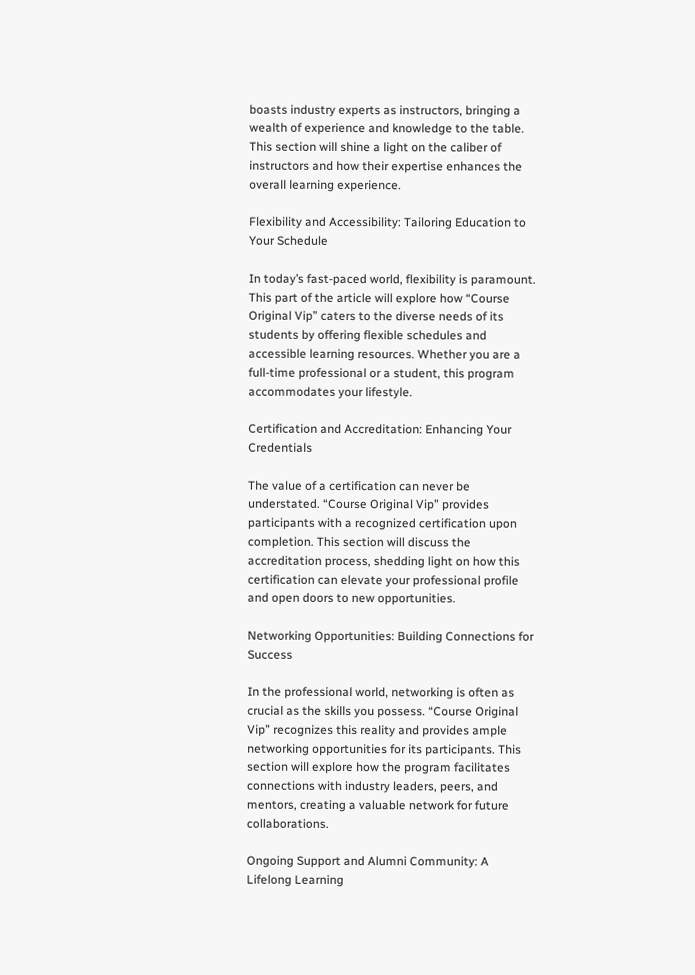boasts industry experts as instructors, bringing a wealth of experience and knowledge to the table. This section will shine a light on the caliber of instructors and how their expertise enhances the overall learning experience.

Flexibility and Accessibility: Tailoring Education to Your Schedule

In today’s fast-paced world, flexibility is paramount. This part of the article will explore how “Course Original Vip” caters to the diverse needs of its students by offering flexible schedules and accessible learning resources. Whether you are a full-time professional or a student, this program accommodates your lifestyle.

Certification and Accreditation: Enhancing Your Credentials

The value of a certification can never be understated. “Course Original Vip” provides participants with a recognized certification upon completion. This section will discuss the accreditation process, shedding light on how this certification can elevate your professional profile and open doors to new opportunities.

Networking Opportunities: Building Connections for Success

In the professional world, networking is often as crucial as the skills you possess. “Course Original Vip” recognizes this reality and provides ample networking opportunities for its participants. This section will explore how the program facilitates connections with industry leaders, peers, and mentors, creating a valuable network for future collaborations.

Ongoing Support and Alumni Community: A Lifelong Learning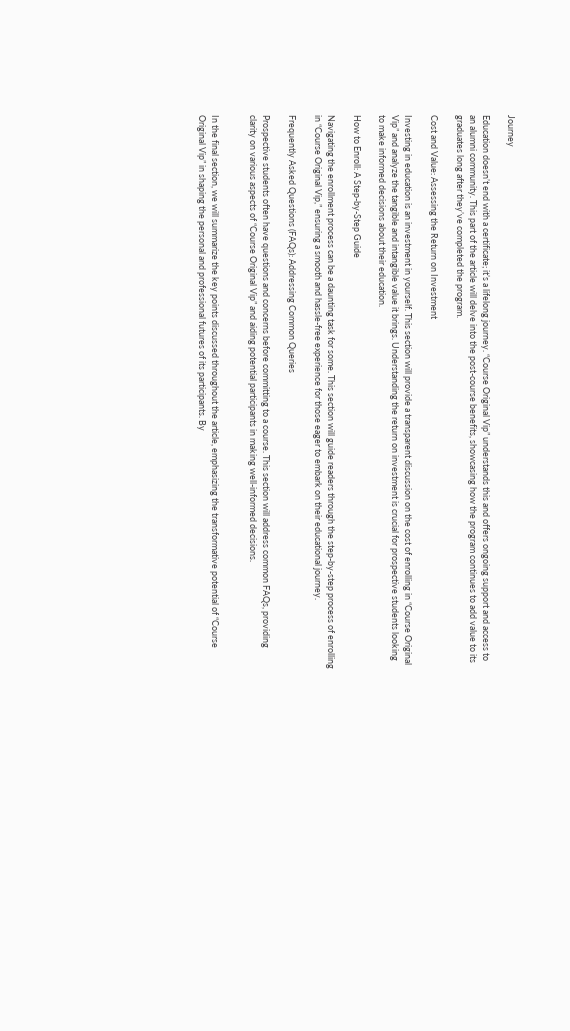Journey

Education doesn’t end with a certificate; it’s a lifelong journey. “Course Original Vip” understands this and offers ongoing support and access to an alumni community. This part of the article will delve into the post-course benefits, showcasing how the program continues to add value to its graduates long after they’ve completed the program.

Cost and Value: Assessing the Return on Investment

Investing in education is an investment in yourself. This section will provide a transparent discussion on the cost of enrolling in “Course Original Vip” and analyze the tangible and intangible value it brings. Understanding the return on investment is crucial for prospective students looking to make informed decisions about their education.

How to Enroll: A Step-by-Step Guide

Navigating the enrollment process can be a daunting task for some. This section will guide readers through the step-by-step process of enrolling in “Course Original Vip,” ensuring a smooth and hassle-free experience for those eager to embark on their educational journey.

Frequently Asked Questions (FAQs): Addressing Common Queries

Prospective students often have questions and concerns before committing to a course. This section will address common FAQs, providing clarity on various aspects of “Course Original Vip” and aiding potential participants in making well-informed decisions.


In the final section, we will summarize the key points discussed throughout the article, emphasizing the transformative potential of “Course Original Vip” in shaping the personal and professional futures of its participants. By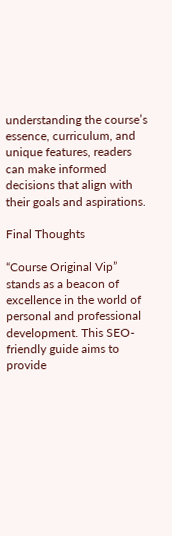understanding the course’s essence, curriculum, and unique features, readers can make informed decisions that align with their goals and aspirations.

Final Thoughts

“Course Original Vip” stands as a beacon of excellence in the world of personal and professional development. This SEO-friendly guide aims to provide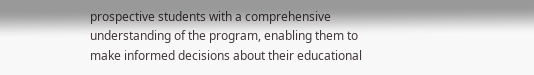prospective students with a comprehensive understanding of the program, enabling them to make informed decisions about their educational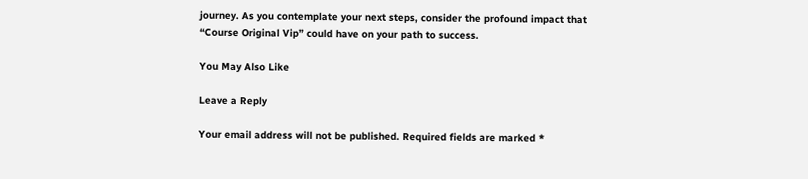journey. As you contemplate your next steps, consider the profound impact that “Course Original Vip” could have on your path to success.

You May Also Like

Leave a Reply

Your email address will not be published. Required fields are marked *